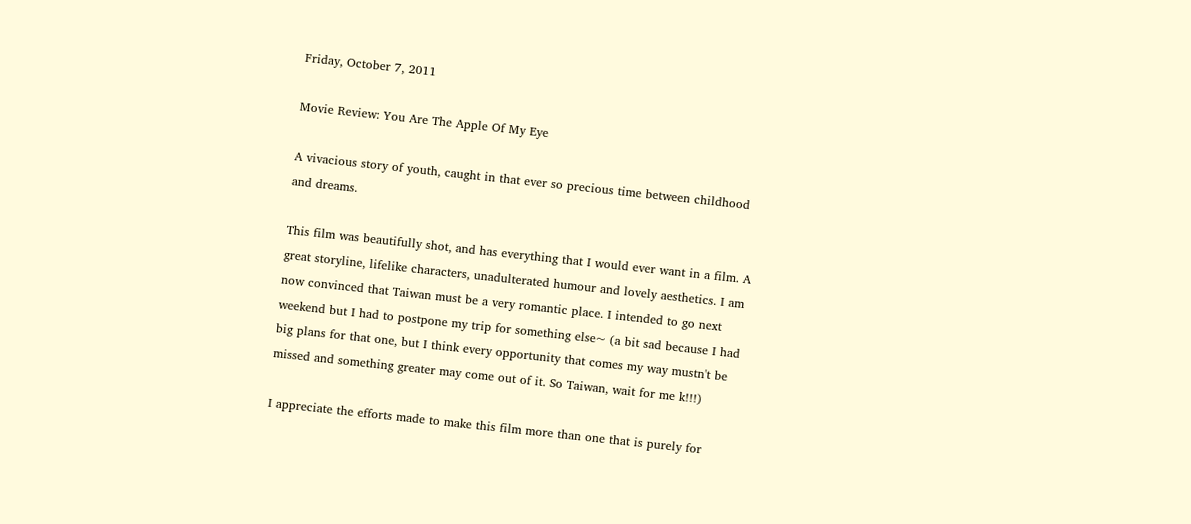Friday, October 7, 2011

Movie Review: You Are The Apple Of My Eye

A vivacious story of youth, caught in that ever so precious time between childhood and dreams.

This film was beautifully shot, and has everything that I would ever want in a film. A great storyline, lifelike characters, unadulterated humour and lovely aesthetics. I am now convinced that Taiwan must be a very romantic place. I intended to go next weekend but I had to postpone my trip for something else~ (a bit sad because I had big plans for that one, but I think every opportunity that comes my way mustn't be missed and something greater may come out of it. So Taiwan, wait for me k!!!)

I appreciate the efforts made to make this film more than one that is purely for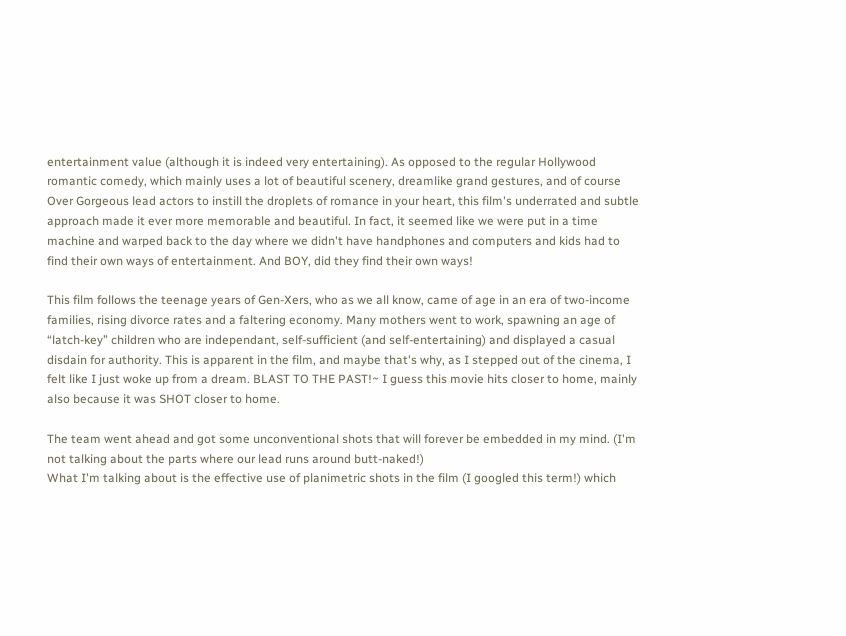entertainment value (although it is indeed very entertaining). As opposed to the regular Hollywood romantic comedy, which mainly uses a lot of beautiful scenery, dreamlike grand gestures, and of course Over Gorgeous lead actors to instill the droplets of romance in your heart, this film's underrated and subtle approach made it ever more memorable and beautiful. In fact, it seemed like we were put in a time machine and warped back to the day where we didn't have handphones and computers and kids had to find their own ways of entertainment. And BOY, did they find their own ways!

This film follows the teenage years of Gen-Xers, who as we all know, came of age in an era of two-income families, rising divorce rates and a faltering economy. Many mothers went to work, spawning an age of “latch-key” children who are independant, self-sufficient (and self-entertaining) and displayed a casual disdain for authority. This is apparent in the film, and maybe that's why, as I stepped out of the cinema, I felt like I just woke up from a dream. BLAST TO THE PAST!~ I guess this movie hits closer to home, mainly also because it was SHOT closer to home.

The team went ahead and got some unconventional shots that will forever be embedded in my mind. (I'm not talking about the parts where our lead runs around butt-naked!)
What I'm talking about is the effective use of planimetric shots in the film (I googled this term!) which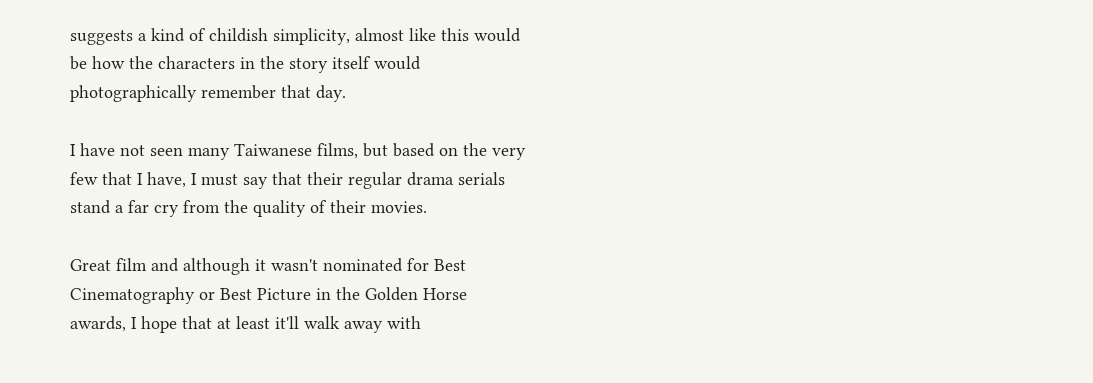suggests a kind of childish simplicity, almost like this would be how the characters in the story itself would photographically remember that day.

I have not seen many Taiwanese films, but based on the very few that I have, I must say that their regular drama serials stand a far cry from the quality of their movies.

Great film and although it wasn't nominated for Best Cinematography or Best Picture in the Golden Horse awards, I hope that at least it'll walk away with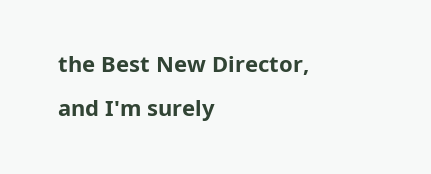the Best New Director, and I'm surely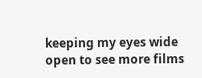keeping my eyes wide open to see more films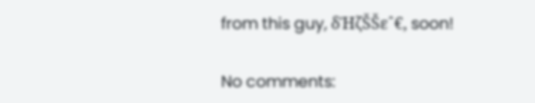from this guy, δΉζŠŠεˆ€, soon!

No comments: